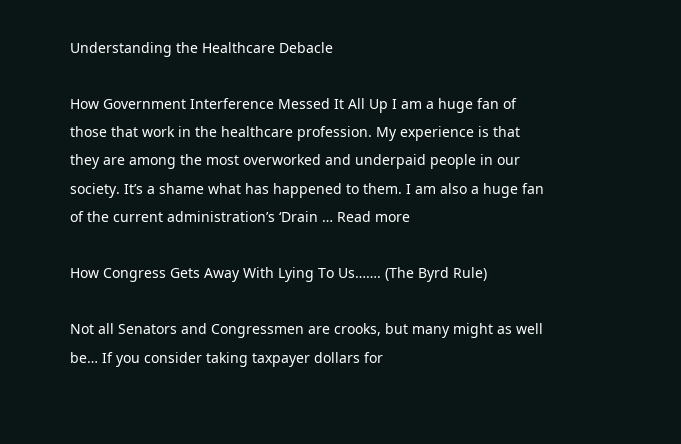Understanding the Healthcare Debacle

How Government Interference Messed It All Up I am a huge fan of those that work in the healthcare profession. My experience is that they are among the most overworked and underpaid people in our society. It’s a shame what has happened to them. I am also a huge fan of the current administration’s ‘Drain … Read more

How Congress Gets Away With Lying To Us……. (The Byrd Rule)

Not all Senators and Congressmen are crooks, but many might as well be… If you consider taking taxpayer dollars for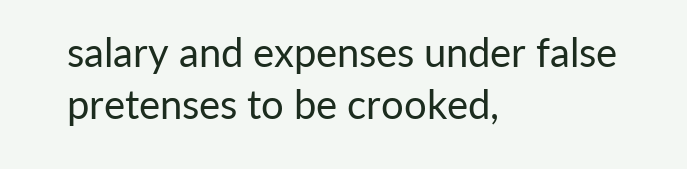salary and expenses under false pretenses to be crooked,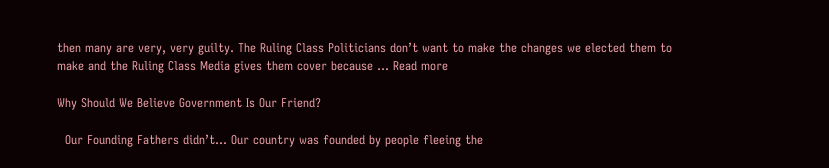then many are very, very guilty. The Ruling Class Politicians don’t want to make the changes we elected them to make and the Ruling Class Media gives them cover because … Read more

Why Should We Believe Government Is Our Friend?

  Our Founding Fathers didn’t… Our country was founded by people fleeing the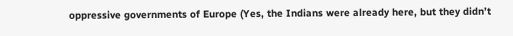oppressive governments of Europe (Yes, the Indians were already here, but they didn’t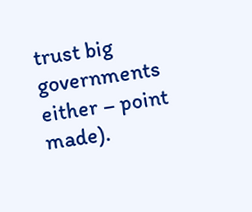trust big governments either – point made).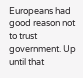Europeans had good reason not to trust government. Up until that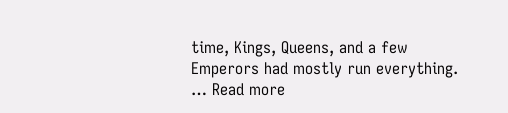time, Kings, Queens, and a few Emperors had mostly run everything. … Read more